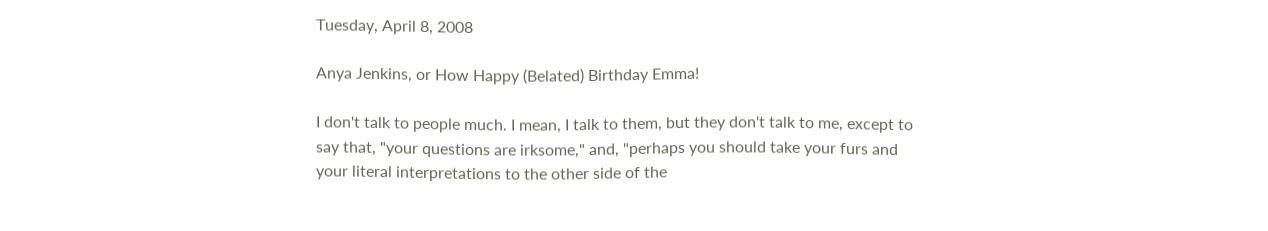Tuesday, April 8, 2008

Anya Jenkins, or How Happy (Belated) Birthday Emma!

I don't talk to people much. I mean, I talk to them, but they don't talk to me, except to say that, "your questions are irksome," and, "perhaps you should take your furs and your literal interpretations to the other side of the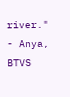river."
- Anya, BTVS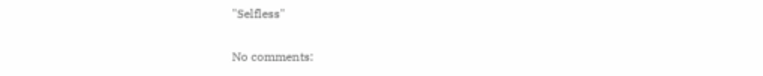"Selfless"

No comments: